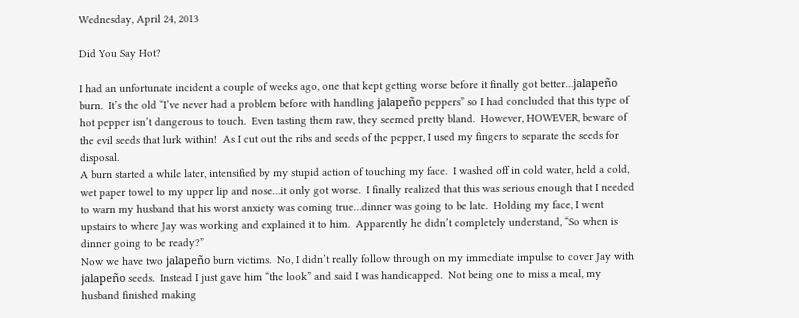Wednesday, April 24, 2013

Did You Say Hot?

I had an unfortunate incident a couple of weeks ago, one that kept getting worse before it finally got better…jalapeño burn.  It’s the old “I’ve never had a problem before with handling jalapeño peppers” so I had concluded that this type of hot pepper isn’t dangerous to touch.  Even tasting them raw, they seemed pretty bland.  However, HOWEVER, beware of the evil seeds that lurk within!  As I cut out the ribs and seeds of the pepper, I used my fingers to separate the seeds for disposal.
A burn started a while later, intensified by my stupid action of touching my face.  I washed off in cold water, held a cold, wet paper towel to my upper lip and nose…it only got worse.  I finally realized that this was serious enough that I needed to warn my husband that his worst anxiety was coming true…dinner was going to be late.  Holding my face, I went upstairs to where Jay was working and explained it to him.  Apparently he didn’t completely understand, “So when is dinner going to be ready?”
Now we have two jalapeño burn victims.  No, I didn’t really follow through on my immediate impulse to cover Jay with jalapeño seeds.  Instead I just gave him “the look” and said I was handicapped.  Not being one to miss a meal, my husband finished making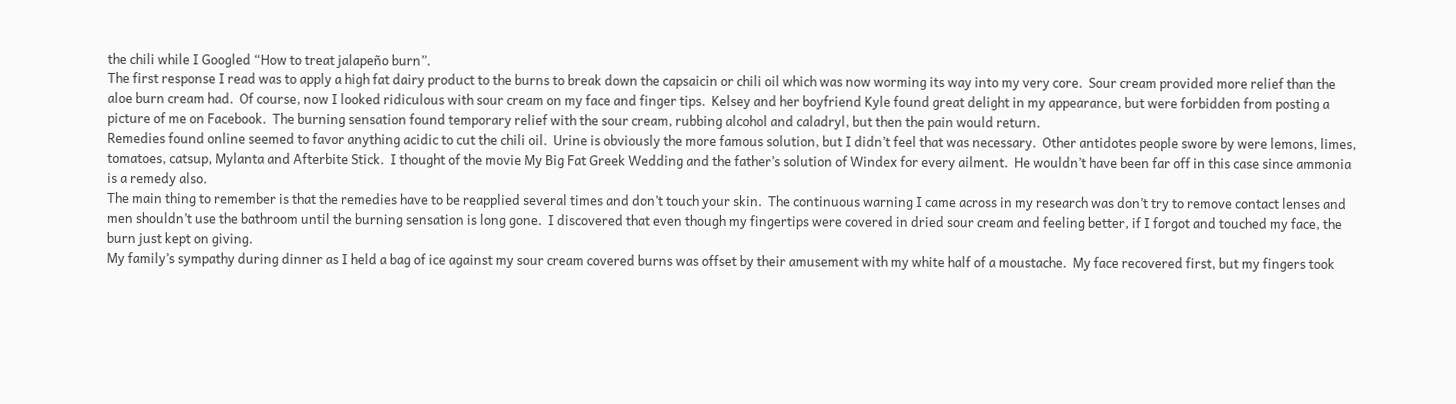the chili while I Googled “How to treat jalapeño burn”.
The first response I read was to apply a high fat dairy product to the burns to break down the capsaicin or chili oil which was now worming its way into my very core.  Sour cream provided more relief than the aloe burn cream had.  Of course, now I looked ridiculous with sour cream on my face and finger tips.  Kelsey and her boyfriend Kyle found great delight in my appearance, but were forbidden from posting a picture of me on Facebook.  The burning sensation found temporary relief with the sour cream, rubbing alcohol and caladryl, but then the pain would return.
Remedies found online seemed to favor anything acidic to cut the chili oil.  Urine is obviously the more famous solution, but I didn’t feel that was necessary.  Other antidotes people swore by were lemons, limes, tomatoes, catsup, Mylanta and Afterbite Stick.  I thought of the movie My Big Fat Greek Wedding and the father’s solution of Windex for every ailment.  He wouldn’t have been far off in this case since ammonia is a remedy also.
The main thing to remember is that the remedies have to be reapplied several times and don’t touch your skin.  The continuous warning I came across in my research was don’t try to remove contact lenses and men shouldn’t use the bathroom until the burning sensation is long gone.  I discovered that even though my fingertips were covered in dried sour cream and feeling better, if I forgot and touched my face, the burn just kept on giving.
My family’s sympathy during dinner as I held a bag of ice against my sour cream covered burns was offset by their amusement with my white half of a moustache.  My face recovered first, but my fingers took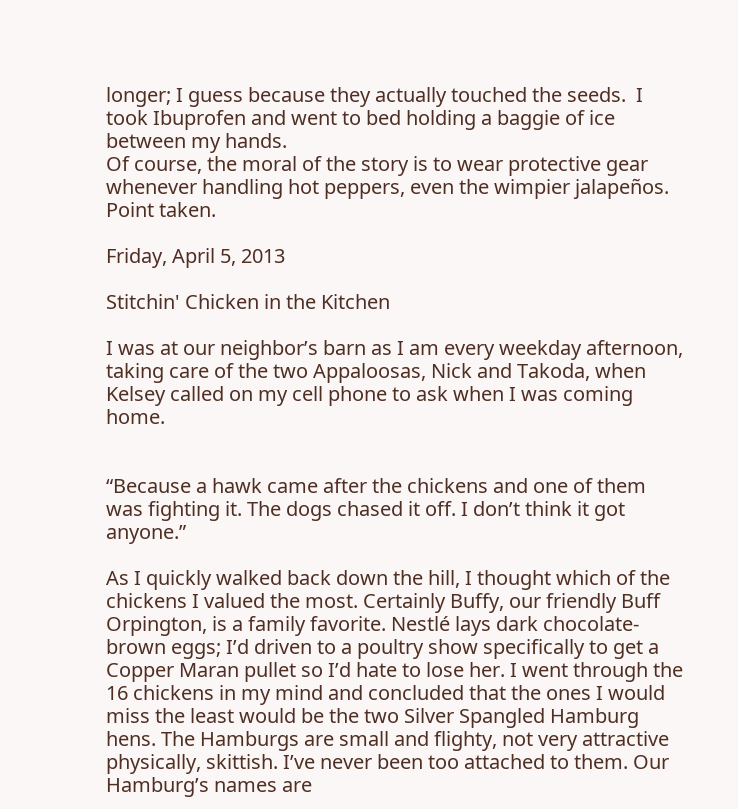longer; I guess because they actually touched the seeds.  I took Ibuprofen and went to bed holding a baggie of ice between my hands.
Of course, the moral of the story is to wear protective gear whenever handling hot peppers, even the wimpier jalapeños.  Point taken.

Friday, April 5, 2013

Stitchin' Chicken in the Kitchen

I was at our neighbor’s barn as I am every weekday afternoon, taking care of the two Appaloosas, Nick and Takoda, when Kelsey called on my cell phone to ask when I was coming home.


“Because a hawk came after the chickens and one of them was fighting it. The dogs chased it off. I don’t think it got anyone.”

As I quickly walked back down the hill, I thought which of the chickens I valued the most. Certainly Buffy, our friendly Buff Orpington, is a family favorite. Nestlé lays dark chocolate-brown eggs; I’d driven to a poultry show specifically to get a Copper Maran pullet so I’d hate to lose her. I went through the 16 chickens in my mind and concluded that the ones I would miss the least would be the two Silver Spangled Hamburg hens. The Hamburgs are small and flighty, not very attractive physically, skittish. I’ve never been too attached to them. Our Hamburg’s names are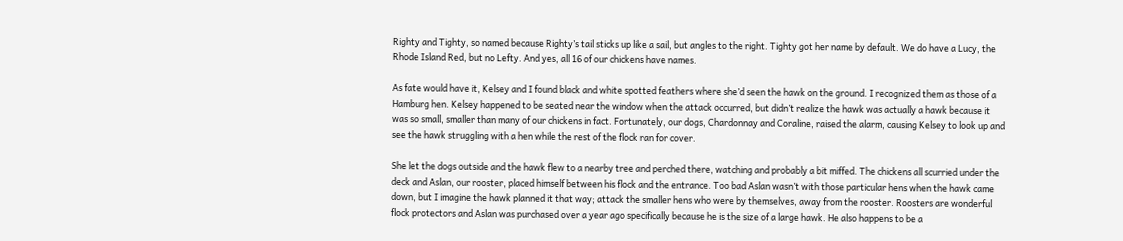Righty and Tighty, so named because Righty’s tail sticks up like a sail, but angles to the right. Tighty got her name by default. We do have a Lucy, the Rhode Island Red, but no Lefty. And yes, all 16 of our chickens have names.

As fate would have it, Kelsey and I found black and white spotted feathers where she’d seen the hawk on the ground. I recognized them as those of a Hamburg hen. Kelsey happened to be seated near the window when the attack occurred, but didn’t realize the hawk was actually a hawk because it was so small, smaller than many of our chickens in fact. Fortunately, our dogs, Chardonnay and Coraline, raised the alarm, causing Kelsey to look up and see the hawk struggling with a hen while the rest of the flock ran for cover.

She let the dogs outside and the hawk flew to a nearby tree and perched there, watching and probably a bit miffed. The chickens all scurried under the deck and Aslan, our rooster, placed himself between his flock and the entrance. Too bad Aslan wasn’t with those particular hens when the hawk came down, but I imagine the hawk planned it that way; attack the smaller hens who were by themselves, away from the rooster. Roosters are wonderful flock protectors and Aslan was purchased over a year ago specifically because he is the size of a large hawk. He also happens to be a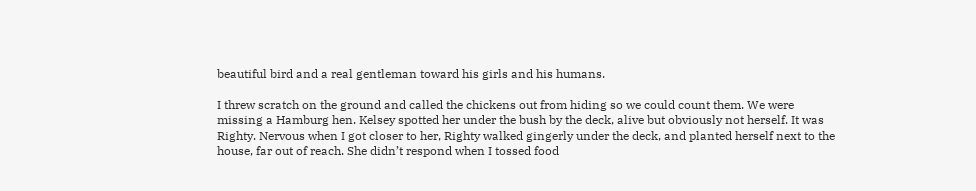beautiful bird and a real gentleman toward his girls and his humans.

I threw scratch on the ground and called the chickens out from hiding so we could count them. We were missing a Hamburg hen. Kelsey spotted her under the bush by the deck, alive but obviously not herself. It was Righty. Nervous when I got closer to her, Righty walked gingerly under the deck, and planted herself next to the house, far out of reach. She didn’t respond when I tossed food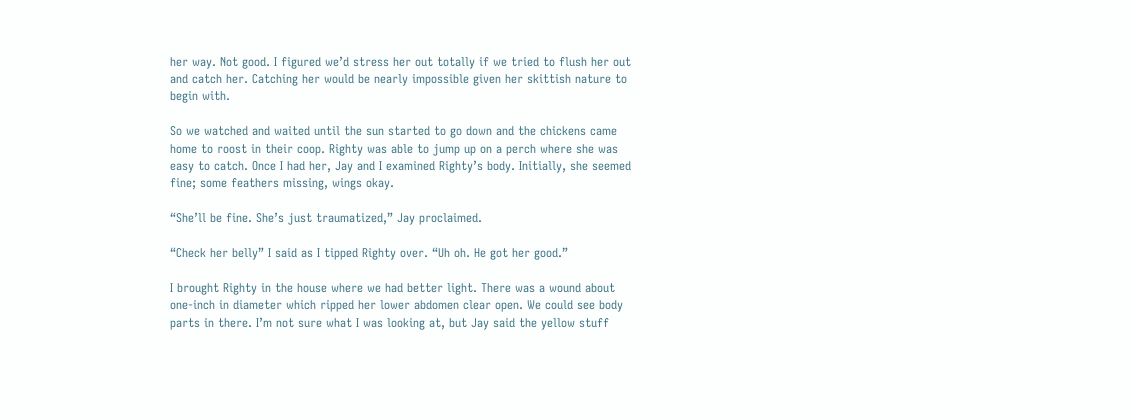her way. Not good. I figured we’d stress her out totally if we tried to flush her out and catch her. Catching her would be nearly impossible given her skittish nature to begin with.

So we watched and waited until the sun started to go down and the chickens came home to roost in their coop. Righty was able to jump up on a perch where she was easy to catch. Once I had her, Jay and I examined Righty’s body. Initially, she seemed fine; some feathers missing, wings okay.

“She’ll be fine. She’s just traumatized,” Jay proclaimed.

“Check her belly” I said as I tipped Righty over. “Uh oh. He got her good.”

I brought Righty in the house where we had better light. There was a wound about one-inch in diameter which ripped her lower abdomen clear open. We could see body parts in there. I’m not sure what I was looking at, but Jay said the yellow stuff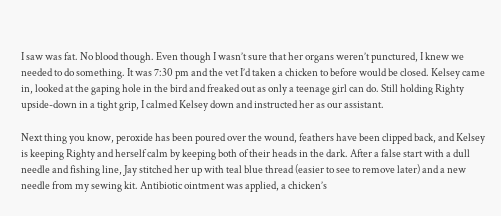I saw was fat. No blood though. Even though I wasn’t sure that her organs weren’t punctured, I knew we needed to do something. It was 7:30 pm and the vet I’d taken a chicken to before would be closed. Kelsey came in, looked at the gaping hole in the bird and freaked out as only a teenage girl can do. Still holding Righty upside-down in a tight grip, I calmed Kelsey down and instructed her as our assistant.

Next thing you know, peroxide has been poured over the wound, feathers have been clipped back, and Kelsey is keeping Righty and herself calm by keeping both of their heads in the dark. After a false start with a dull needle and fishing line, Jay stitched her up with teal blue thread (easier to see to remove later) and a new needle from my sewing kit. Antibiotic ointment was applied, a chicken’s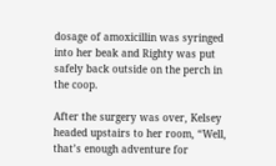dosage of amoxicillin was syringed into her beak and Righty was put safely back outside on the perch in the coop.

After the surgery was over, Kelsey headed upstairs to her room, “Well, that’s enough adventure for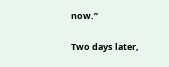now.”

Two days later,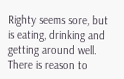Righty seems sore, but is eating, drinking and getting around well. There is reason to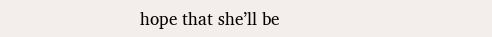hope that she’ll be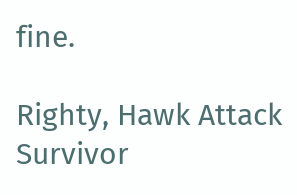fine.

Righty, Hawk Attack Survivor